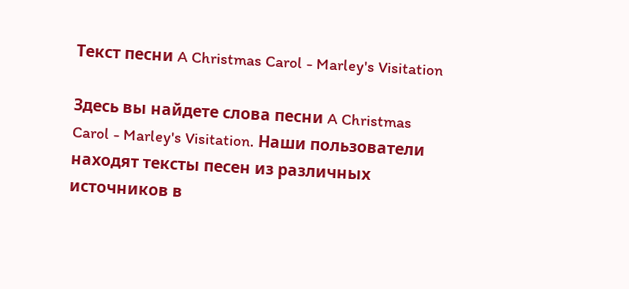Текст песни A Christmas Carol - Marley's Visitation

Здесь вы найдете слова песни A Christmas Carol - Marley's Visitation. Наши пользователи находят тексты песен из различных источников в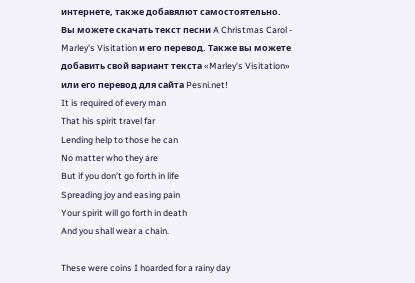интернете, также добавялют самостоятельно. Вы можете скачать текст песни A Christmas Carol - Marley's Visitation и его перевод. Также вы можете добавить свой вариант текста «Marley's Visitation» или его перевод для сайта Pesni.net!
It is required of every man
That his spirit travel far
Lending help to those he can
No matter who they are
But if you don’t go forth in life
Spreading joy and easing pain
Your spirit will go forth in death
And you shall wear a chain.

These were coins I hoarded for a rainy day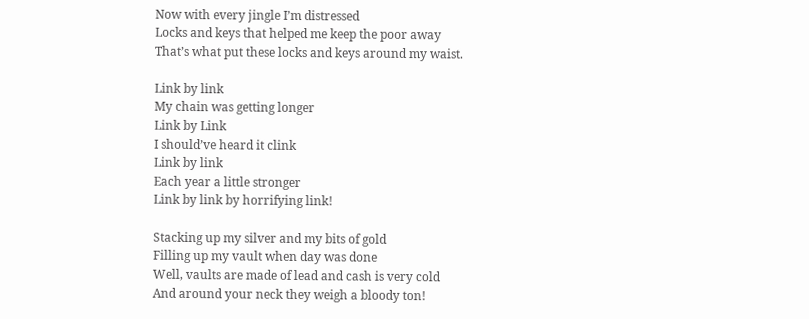Now with every jingle I’m distressed
Locks and keys that helped me keep the poor away
That’s what put these locks and keys around my waist.

Link by link
My chain was getting longer
Link by Link
I should’ve heard it clink
Link by link
Each year a little stronger
Link by link by horrifying link!

Stacking up my silver and my bits of gold
Filling up my vault when day was done
Well, vaults are made of lead and cash is very cold
And around your neck they weigh a bloody ton!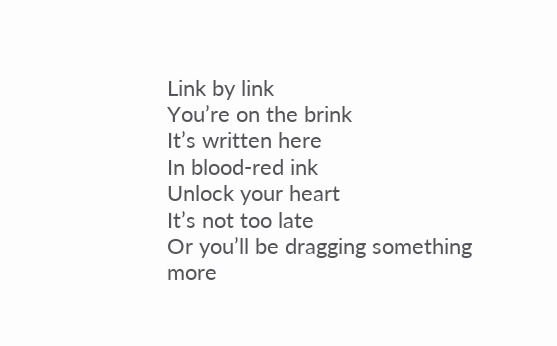Link by link
You’re on the brink
It’s written here
In blood-red ink
Unlock your heart
It’s not too late
Or you’ll be dragging something more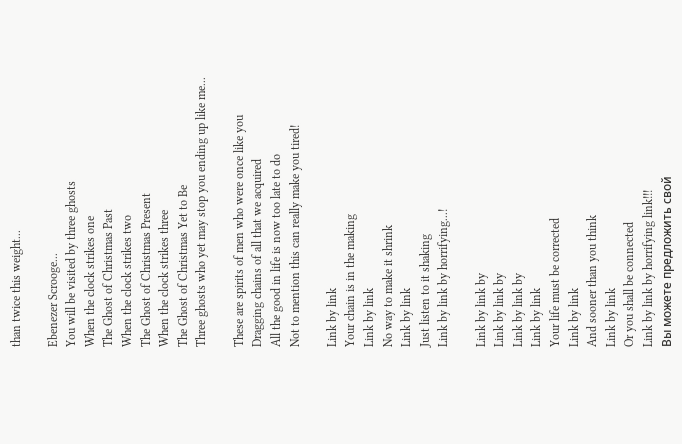than twice this weight...

Ebenezer Scrooge...
You will be visited by three ghosts
When the clock strikes one
The Ghost of Christmas Past
When the clock strikes two
The Ghost of Christmas Present
When the clock strikes three
The Ghost of Christmas Yet to Be
Three ghosts who yet may stop you ending up like me...

These are spirits of men who were once like you
Dragging chains of all that we acquired
All the good in life is now too late to do
Not to mention this can really make you tired!

Link by link
Your chain is in the making
Link by link
No way to make it shrink
Link by link
Just listen to it shaking
Link by link by horrifying...!

Link by link by
Link by link by
Link by link by
Link by link
Your life must be corrected
Link by link
And sooner than you think
Link by link
Or you shall be connected
Link by link by horrifying link!!!
Вы можете предложить свой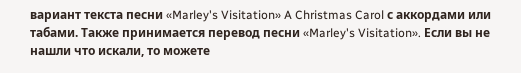вариант текста песни «Marley's Visitation» A Christmas Carol с аккордами или табами. Также принимается перевод песни «Marley's Visitation». Если вы не нашли что искали, то можете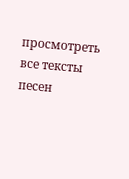просмотреть все тексты песен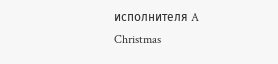исполнителя A Christmas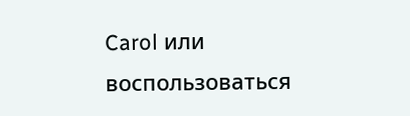Carol или воспользоваться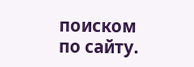поиском по сайту.